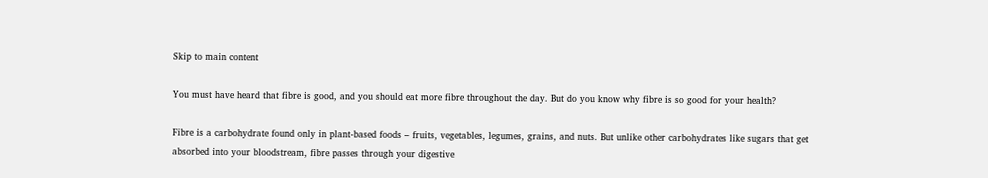Skip to main content

You must have heard that fibre is good, and you should eat more fibre throughout the day. But do you know why fibre is so good for your health?

Fibre is a carbohydrate found only in plant-based foods – fruits, vegetables, legumes, grains, and nuts. But unlike other carbohydrates like sugars that get absorbed into your bloodstream, fibre passes through your digestive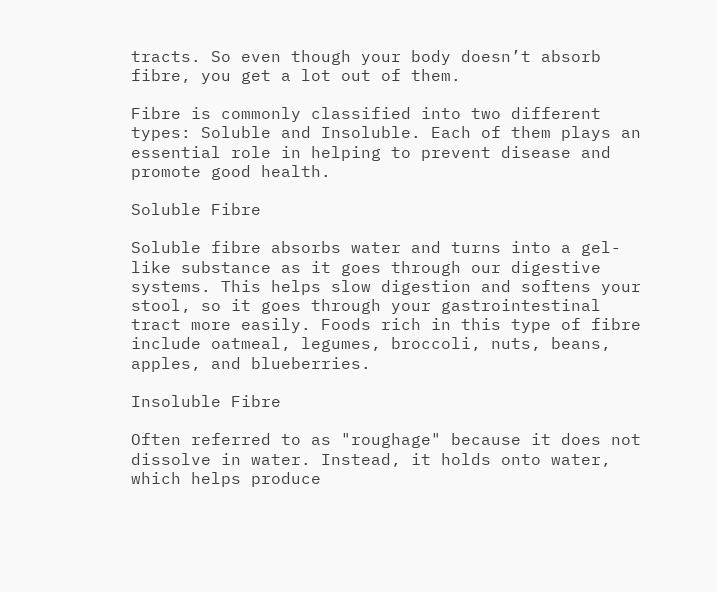tracts. So even though your body doesn’t absorb fibre, you get a lot out of them.

Fibre is commonly classified into two different types: Soluble and Insoluble. Each of them plays an essential role in helping to prevent disease and promote good health.

Soluble Fibre

Soluble fibre absorbs water and turns into a gel-like substance as it goes through our digestive systems. This helps slow digestion and softens your stool, so it goes through your gastrointestinal tract more easily. Foods rich in this type of fibre include oatmeal, legumes, broccoli, nuts, beans, apples, and blueberries.

Insoluble Fibre

Often referred to as "roughage" because it does not dissolve in water. Instead, it holds onto water, which helps produce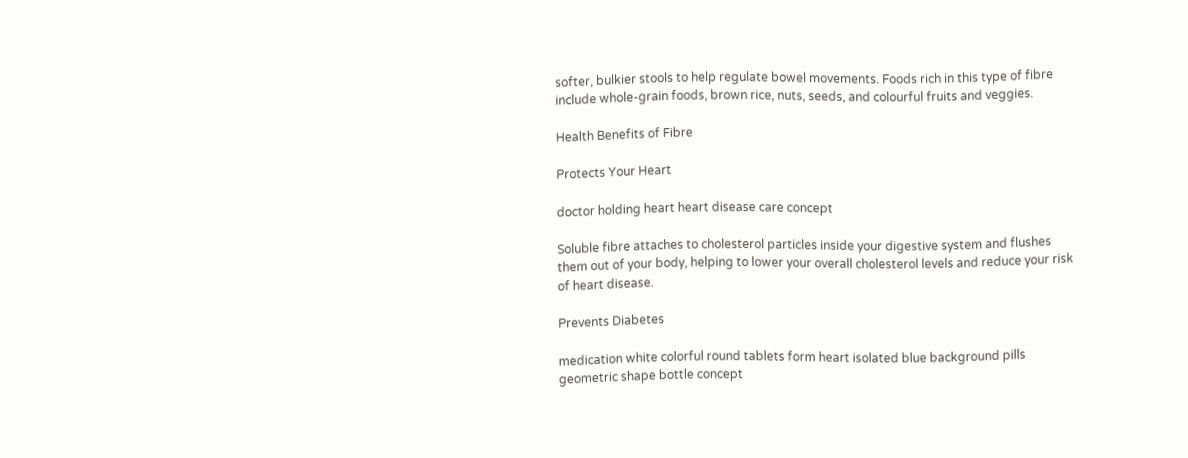softer, bulkier stools to help regulate bowel movements. Foods rich in this type of fibre include whole-grain foods, brown rice, nuts, seeds, and colourful fruits and veggies.

Health Benefits of Fibre

Protects Your Heart

doctor holding heart heart disease care concept

Soluble fibre attaches to cholesterol particles inside your digestive system and flushes them out of your body, helping to lower your overall cholesterol levels and reduce your risk of heart disease.

Prevents Diabetes

medication white colorful round tablets form heart isolated blue background pills geometric shape bottle concept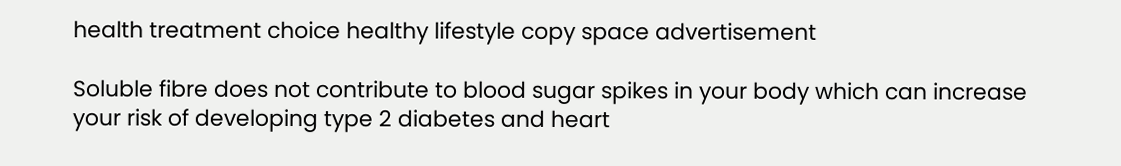health treatment choice healthy lifestyle copy space advertisement

Soluble fibre does not contribute to blood sugar spikes in your body which can increase your risk of developing type 2 diabetes and heart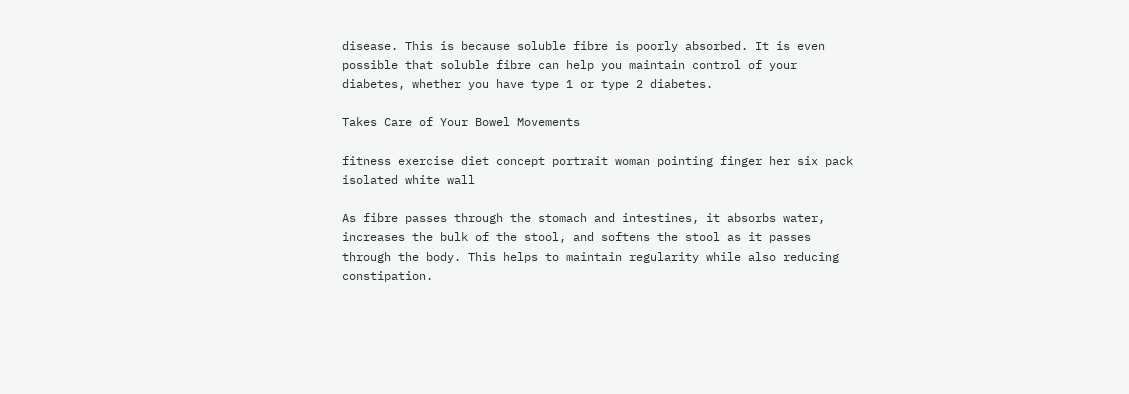disease. This is because soluble fibre is poorly absorbed. It is even possible that soluble fibre can help you maintain control of your diabetes, whether you have type 1 or type 2 diabetes.

Takes Care of Your Bowel Movements

fitness exercise diet concept portrait woman pointing finger her six pack isolated white wall

As fibre passes through the stomach and intestines, it absorbs water, increases the bulk of the stool, and softens the stool as it passes through the body. This helps to maintain regularity while also reducing constipation.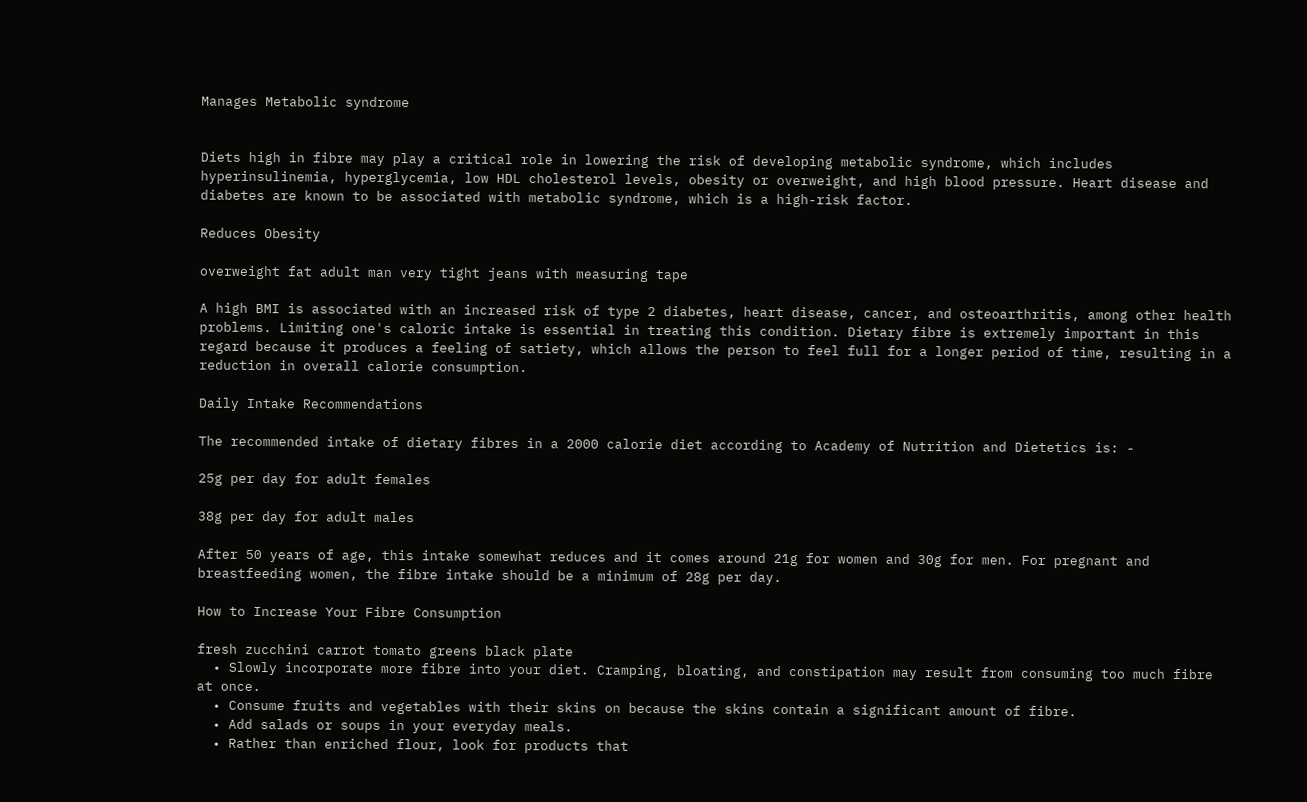Manages Metabolic syndrome


Diets high in fibre may play a critical role in lowering the risk of developing metabolic syndrome, which includes hyperinsulinemia, hyperglycemia, low HDL cholesterol levels, obesity or overweight, and high blood pressure. Heart disease and diabetes are known to be associated with metabolic syndrome, which is a high-risk factor.

Reduces Obesity

overweight fat adult man very tight jeans with measuring tape

A high BMI is associated with an increased risk of type 2 diabetes, heart disease, cancer, and osteoarthritis, among other health problems. Limiting one's caloric intake is essential in treating this condition. Dietary fibre is extremely important in this regard because it produces a feeling of satiety, which allows the person to feel full for a longer period of time, resulting in a reduction in overall calorie consumption.

Daily Intake Recommendations

The recommended intake of dietary fibres in a 2000 calorie diet according to Academy of Nutrition and Dietetics is: -

25g per day for adult females

38g per day for adult males

After 50 years of age, this intake somewhat reduces and it comes around 21g for women and 30g for men. For pregnant and breastfeeding women, the fibre intake should be a minimum of 28g per day.

How to Increase Your Fibre Consumption

fresh zucchini carrot tomato greens black plate
  • Slowly incorporate more fibre into your diet. Cramping, bloating, and constipation may result from consuming too much fibre at once.
  • Consume fruits and vegetables with their skins on because the skins contain a significant amount of fibre.
  • Add salads or soups in your everyday meals.
  • Rather than enriched flour, look for products that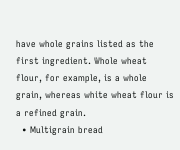have whole grains listed as the first ingredient. Whole wheat flour, for example, is a whole grain, whereas white wheat flour is a refined grain.
  • Multigrain bread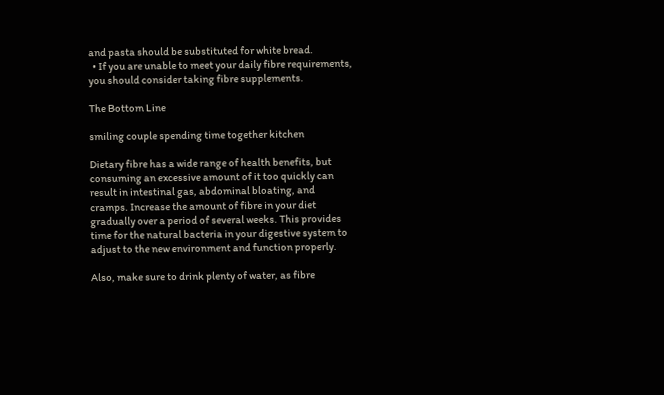and pasta should be substituted for white bread.
  • If you are unable to meet your daily fibre requirements, you should consider taking fibre supplements.

The Bottom Line

smiling couple spending time together kitchen

Dietary fibre has a wide range of health benefits, but consuming an excessive amount of it too quickly can result in intestinal gas, abdominal bloating, and cramps. Increase the amount of fibre in your diet gradually over a period of several weeks. This provides time for the natural bacteria in your digestive system to adjust to the new environment and function properly.

Also, make sure to drink plenty of water, as fibre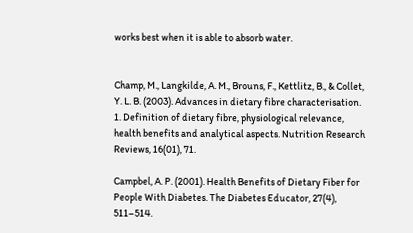works best when it is able to absorb water.


Champ, M., Langkilde, A. M., Brouns, F., Kettlitz, B., & Collet, Y. L. B. (2003). Advances in dietary fibre characterisation. 1. Definition of dietary fibre, physiological relevance, health benefits and analytical aspects. Nutrition Research Reviews, 16(01), 71.

Campbel, A. P. (2001). Health Benefits of Dietary Fiber for People With Diabetes. The Diabetes Educator, 27(4), 511–514.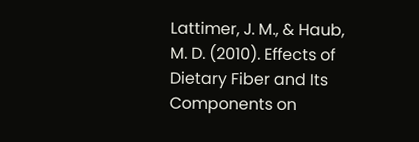Lattimer, J. M., & Haub, M. D. (2010). Effects of Dietary Fiber and Its Components on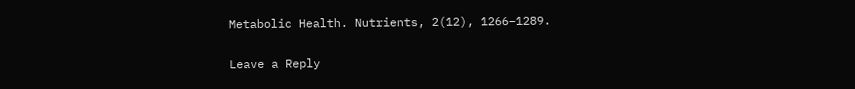Metabolic Health. Nutrients, 2(12), 1266–1289.

Leave a Reply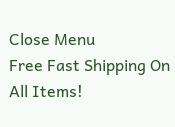Close Menu
Free Fast Shipping On All Items!